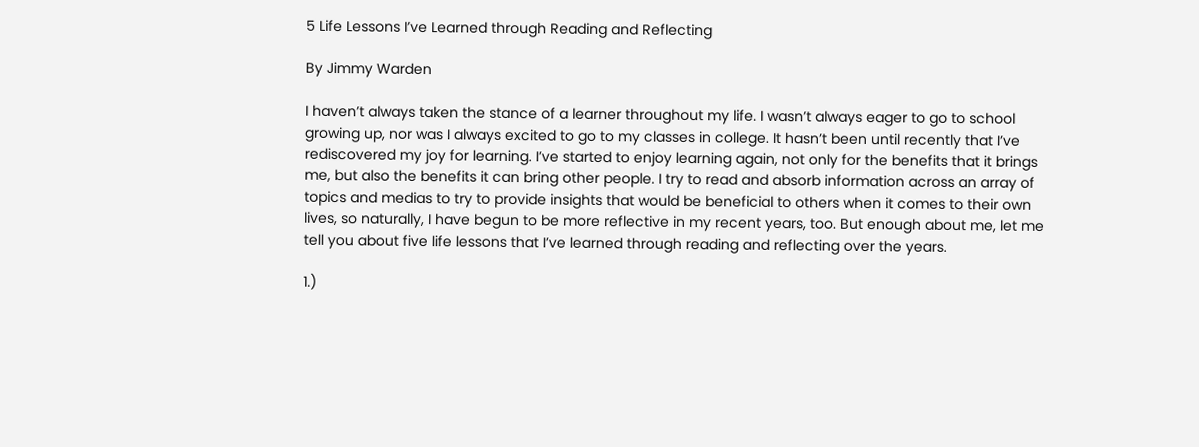5 Life Lessons I’ve Learned through Reading and Reflecting

By Jimmy Warden

I haven’t always taken the stance of a learner throughout my life. I wasn’t always eager to go to school growing up, nor was I always excited to go to my classes in college. It hasn’t been until recently that I’ve rediscovered my joy for learning. I’ve started to enjoy learning again, not only for the benefits that it brings me, but also the benefits it can bring other people. I try to read and absorb information across an array of topics and medias to try to provide insights that would be beneficial to others when it comes to their own lives, so naturally, I have begun to be more reflective in my recent years, too. But enough about me, let me tell you about five life lessons that I’ve learned through reading and reflecting over the years.

1.)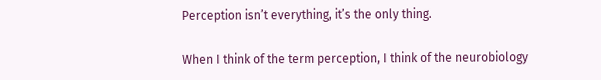Perception isn’t everything, it’s the only thing.

When I think of the term perception, I think of the neurobiology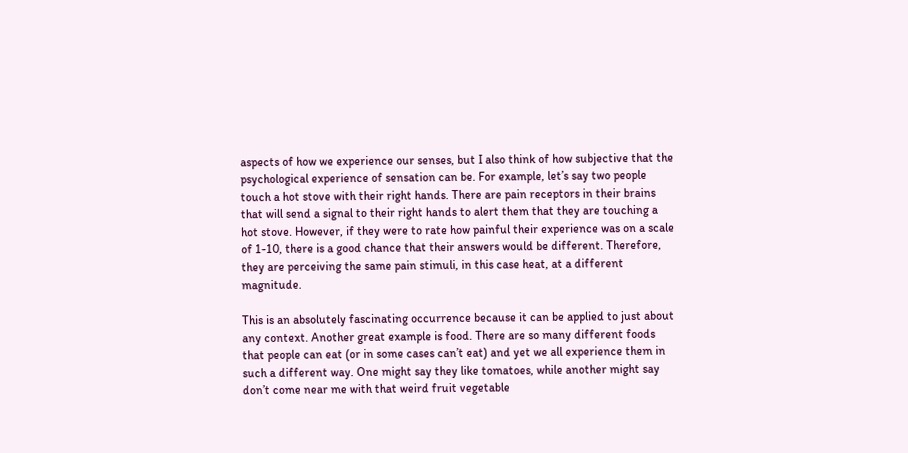aspects of how we experience our senses, but I also think of how subjective that the psychological experience of sensation can be. For example, let’s say two people touch a hot stove with their right hands. There are pain receptors in their brains that will send a signal to their right hands to alert them that they are touching a hot stove. However, if they were to rate how painful their experience was on a scale of 1-10, there is a good chance that their answers would be different. Therefore, they are perceiving the same pain stimuli, in this case heat, at a different magnitude.

This is an absolutely fascinating occurrence because it can be applied to just about any context. Another great example is food. There are so many different foods that people can eat (or in some cases can’t eat) and yet we all experience them in such a different way. One might say they like tomatoes, while another might say don’t come near me with that weird fruit vegetable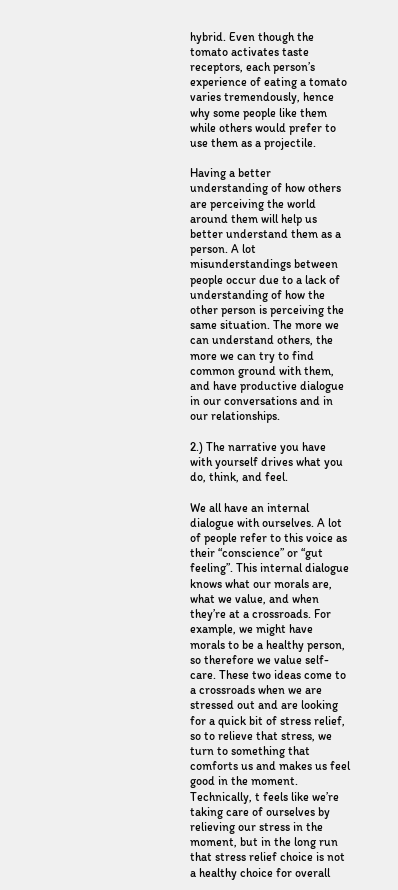hybrid. Even though the tomato activates taste receptors, each person’s experience of eating a tomato varies tremendously, hence why some people like them while others would prefer to use them as a projectile.

Having a better understanding of how others are perceiving the world around them will help us better understand them as a person. A lot misunderstandings between people occur due to a lack of understanding of how the other person is perceiving the same situation. The more we can understand others, the more we can try to find common ground with them, and have productive dialogue in our conversations and in our relationships.

2.) The narrative you have with yourself drives what you do, think, and feel.

We all have an internal dialogue with ourselves. A lot of people refer to this voice as their “conscience” or “gut feeling”. This internal dialogue knows what our morals are, what we value, and when they’re at a crossroads. For example, we might have morals to be a healthy person, so therefore we value self-care. These two ideas come to a crossroads when we are stressed out and are looking for a quick bit of stress relief, so to relieve that stress, we turn to something that comforts us and makes us feel good in the moment. Technically, t feels like we’re taking care of ourselves by relieving our stress in the moment, but in the long run that stress relief choice is not a healthy choice for overall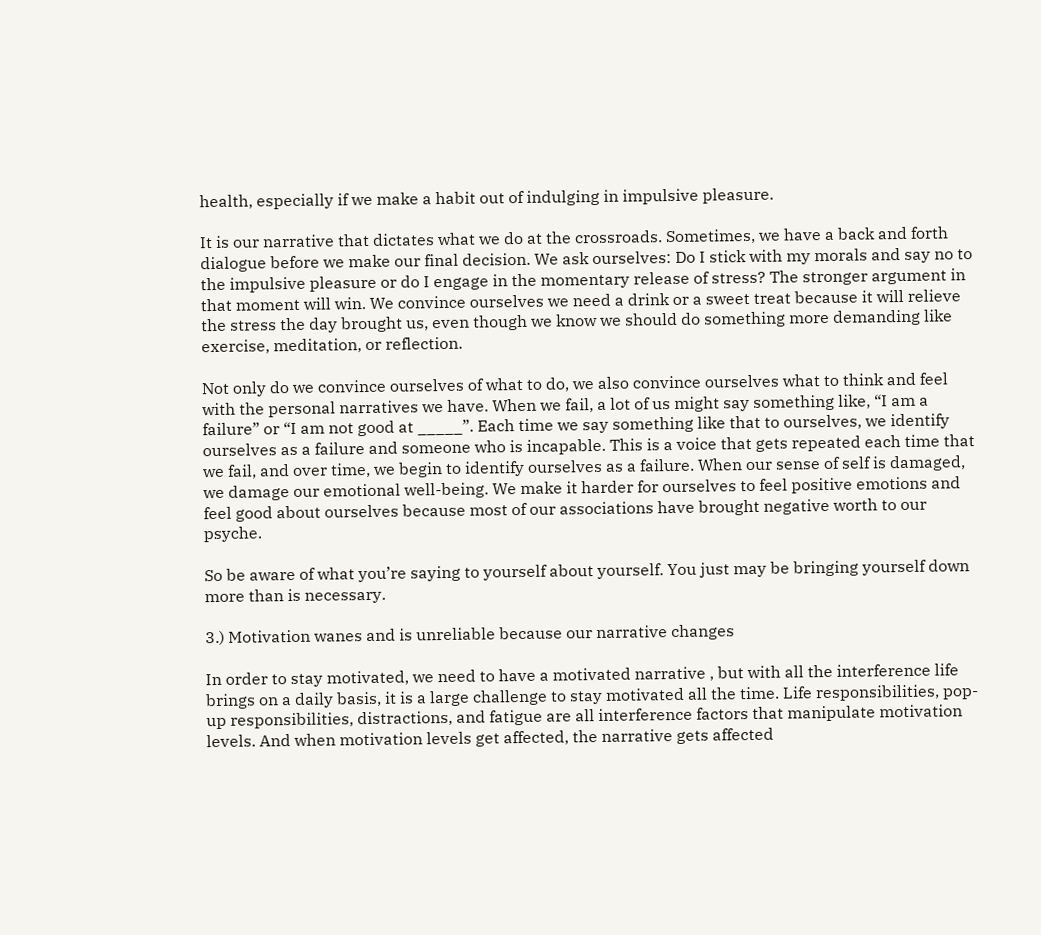health, especially if we make a habit out of indulging in impulsive pleasure.

It is our narrative that dictates what we do at the crossroads. Sometimes, we have a back and forth dialogue before we make our final decision. We ask ourselves: Do I stick with my morals and say no to the impulsive pleasure or do I engage in the momentary release of stress? The stronger argument in that moment will win. We convince ourselves we need a drink or a sweet treat because it will relieve the stress the day brought us, even though we know we should do something more demanding like exercise, meditation, or reflection.

Not only do we convince ourselves of what to do, we also convince ourselves what to think and feel with the personal narratives we have. When we fail, a lot of us might say something like, “I am a failure” or “I am not good at _____”. Each time we say something like that to ourselves, we identify ourselves as a failure and someone who is incapable. This is a voice that gets repeated each time that we fail, and over time, we begin to identify ourselves as a failure. When our sense of self is damaged, we damage our emotional well-being. We make it harder for ourselves to feel positive emotions and feel good about ourselves because most of our associations have brought negative worth to our psyche.

So be aware of what you’re saying to yourself about yourself. You just may be bringing yourself down more than is necessary.

3.) Motivation wanes and is unreliable because our narrative changes

In order to stay motivated, we need to have a motivated narrative , but with all the interference life brings on a daily basis, it is a large challenge to stay motivated all the time. Life responsibilities, pop-up responsibilities, distractions, and fatigue are all interference factors that manipulate motivation levels. And when motivation levels get affected, the narrative gets affected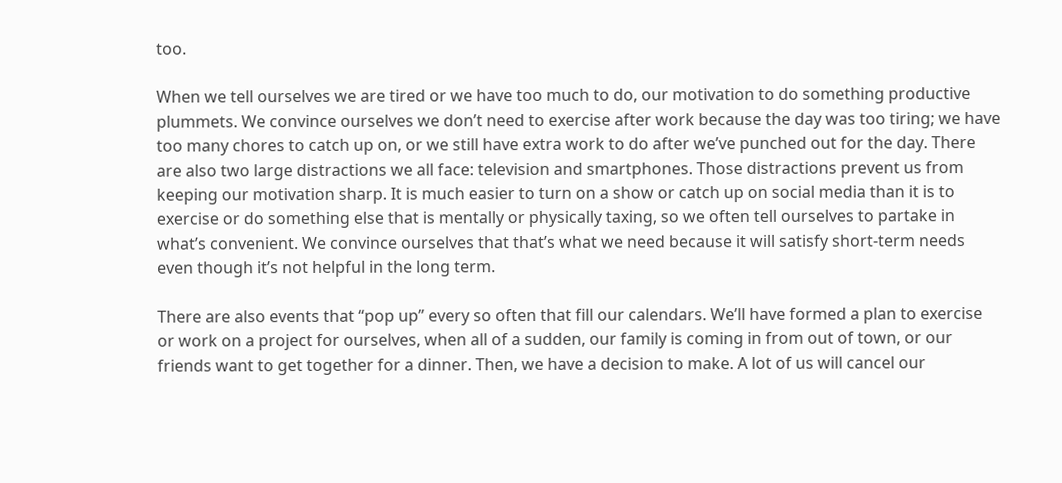too.

When we tell ourselves we are tired or we have too much to do, our motivation to do something productive plummets. We convince ourselves we don’t need to exercise after work because the day was too tiring; we have too many chores to catch up on, or we still have extra work to do after we’ve punched out for the day. There are also two large distractions we all face: television and smartphones. Those distractions prevent us from keeping our motivation sharp. It is much easier to turn on a show or catch up on social media than it is to exercise or do something else that is mentally or physically taxing, so we often tell ourselves to partake in what’s convenient. We convince ourselves that that’s what we need because it will satisfy short-term needs even though it’s not helpful in the long term.

There are also events that “pop up” every so often that fill our calendars. We’ll have formed a plan to exercise or work on a project for ourselves, when all of a sudden, our family is coming in from out of town, or our friends want to get together for a dinner. Then, we have a decision to make. A lot of us will cancel our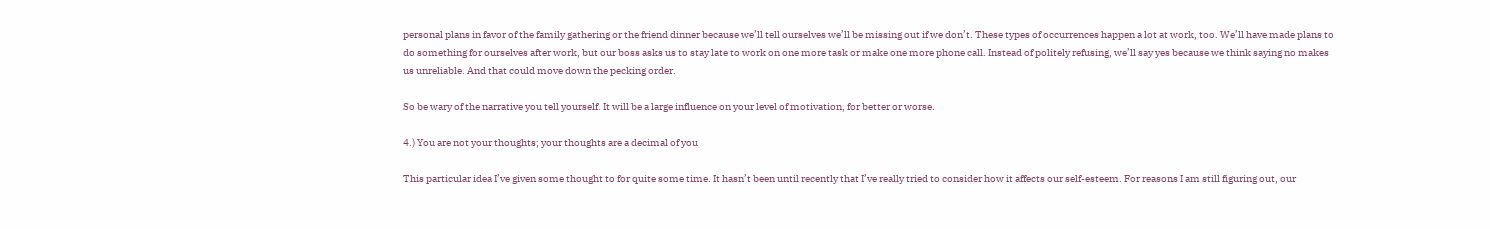personal plans in favor of the family gathering or the friend dinner because we’ll tell ourselves we’ll be missing out if we don’t. These types of occurrences happen a lot at work, too. We’ll have made plans to do something for ourselves after work, but our boss asks us to stay late to work on one more task or make one more phone call. Instead of politely refusing, we’ll say yes because we think saying no makes us unreliable. And that could move down the pecking order.

So be wary of the narrative you tell yourself. It will be a large influence on your level of motivation, for better or worse.

4.) You are not your thoughts; your thoughts are a decimal of you

This particular idea I’ve given some thought to for quite some time. It hasn’t been until recently that I’ve really tried to consider how it affects our self-esteem. For reasons I am still figuring out, our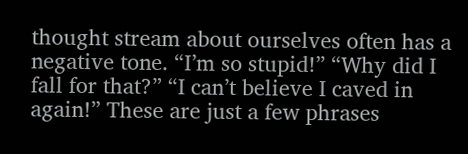thought stream about ourselves often has a negative tone. “I’m so stupid!” “Why did I fall for that?” “I can’t believe I caved in again!” These are just a few phrases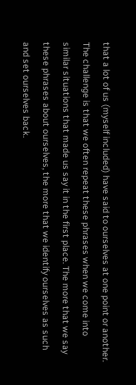that a lot of us (myself included) have said to ourselves at one point or another. The challenge is that we often repeat these phrases when we come into similar situations that made us say it in the first place. The more that we say these phrases about ourselves, the more that we identify ourselves as such and set ourselves back.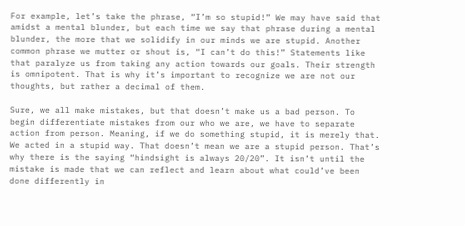For example, let’s take the phrase, “I’m so stupid!” We may have said that amidst a mental blunder, but each time we say that phrase during a mental blunder, the more that we solidify in our minds we are stupid. Another common phrase we mutter or shout is, “I can’t do this!” Statements like that paralyze us from taking any action towards our goals. Their strength is omnipotent. That is why it’s important to recognize we are not our thoughts, but rather a decimal of them.

Sure, we all make mistakes, but that doesn’t make us a bad person. To begin differentiate mistakes from our who we are, we have to separate action from person. Meaning, if we do something stupid, it is merely that. We acted in a stupid way. That doesn’t mean we are a stupid person. That’s why there is the saying “hindsight is always 20/20”. It isn’t until the mistake is made that we can reflect and learn about what could’ve been done differently in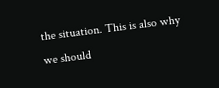the situation. This is also why we should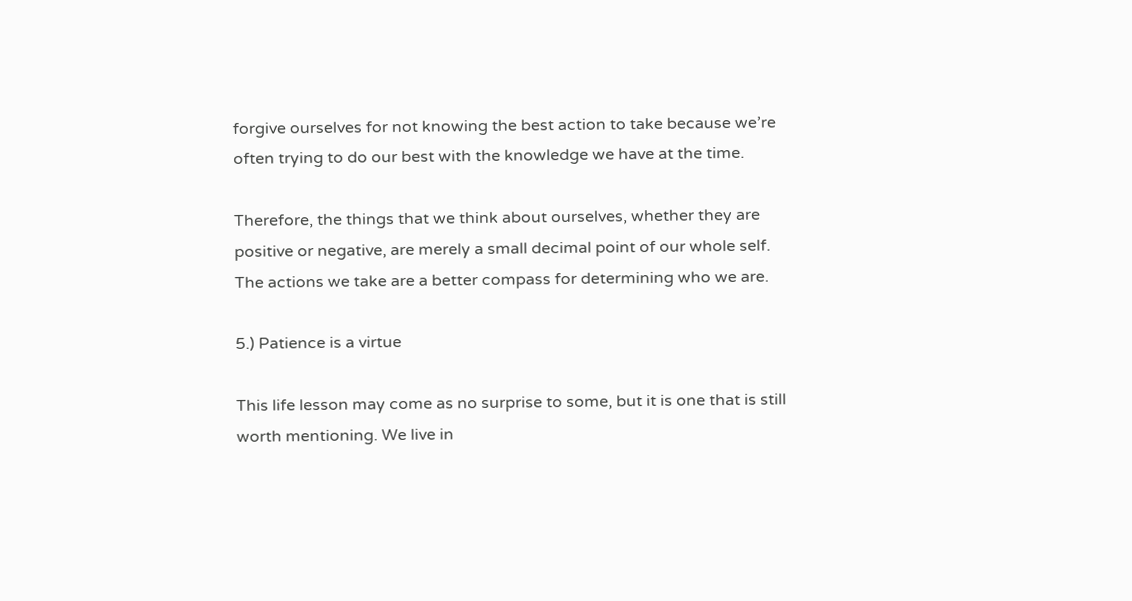forgive ourselves for not knowing the best action to take because we’re often trying to do our best with the knowledge we have at the time.

Therefore, the things that we think about ourselves, whether they are positive or negative, are merely a small decimal point of our whole self. The actions we take are a better compass for determining who we are.

5.) Patience is a virtue

This life lesson may come as no surprise to some, but it is one that is still worth mentioning. We live in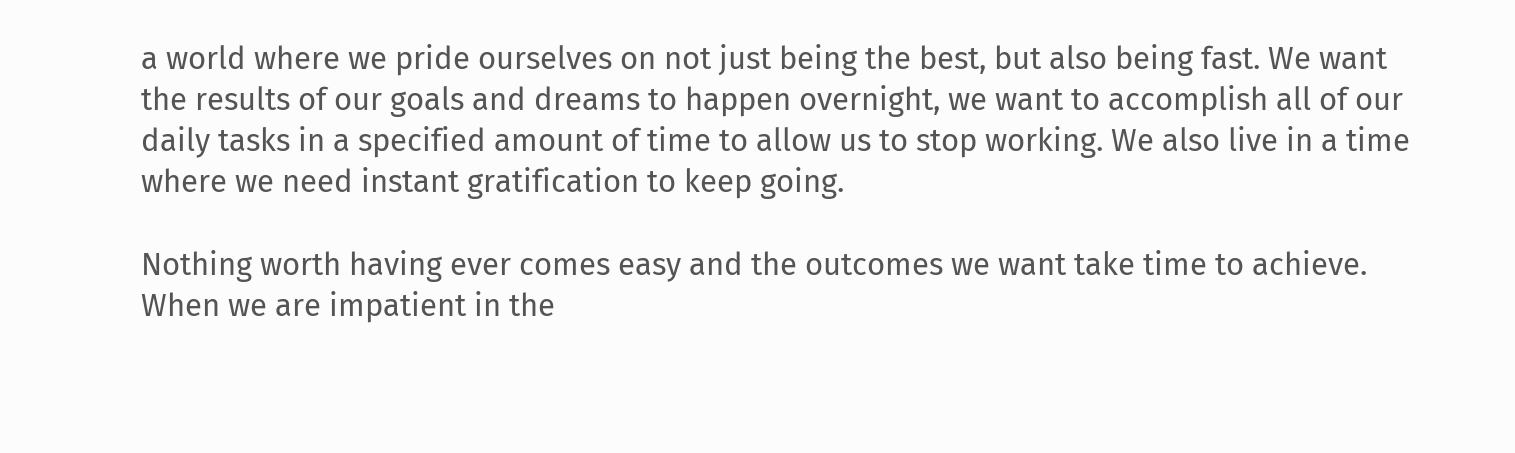a world where we pride ourselves on not just being the best, but also being fast. We want the results of our goals and dreams to happen overnight, we want to accomplish all of our daily tasks in a specified amount of time to allow us to stop working. We also live in a time where we need instant gratification to keep going.

Nothing worth having ever comes easy and the outcomes we want take time to achieve. When we are impatient in the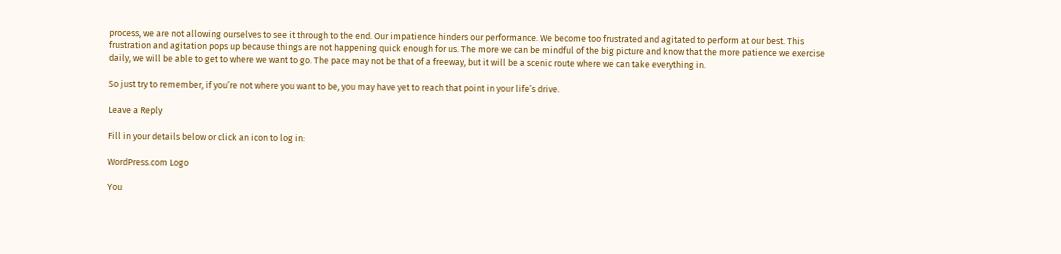process, we are not allowing ourselves to see it through to the end. Our impatience hinders our performance. We become too frustrated and agitated to perform at our best. This frustration and agitation pops up because things are not happening quick enough for us. The more we can be mindful of the big picture and know that the more patience we exercise daily, we will be able to get to where we want to go. The pace may not be that of a freeway, but it will be a scenic route where we can take everything in.

So just try to remember, if you’re not where you want to be, you may have yet to reach that point in your life’s drive.

Leave a Reply

Fill in your details below or click an icon to log in:

WordPress.com Logo

You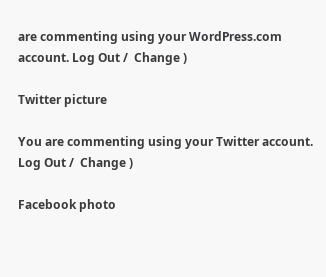are commenting using your WordPress.com account. Log Out /  Change )

Twitter picture

You are commenting using your Twitter account. Log Out /  Change )

Facebook photo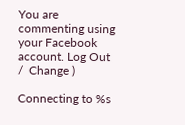You are commenting using your Facebook account. Log Out /  Change )

Connecting to %s